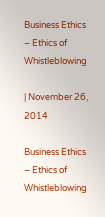Business Ethics – Ethics of Whistleblowing

| November 26, 2014

Business Ethics – Ethics of Whistleblowing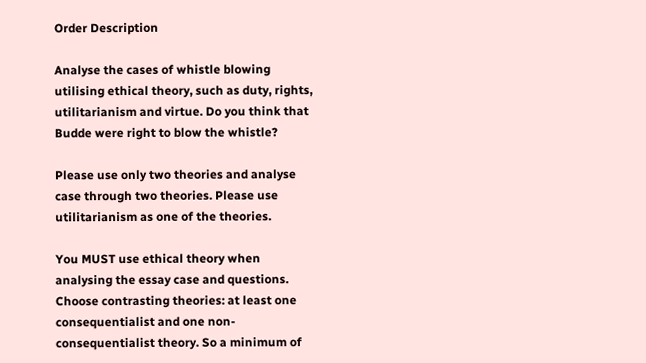Order Description

Analyse the cases of whistle blowing utilising ethical theory, such as duty, rights, utilitarianism and virtue. Do you think that Budde were right to blow the whistle?

Please use only two theories and analyse case through two theories. Please use utilitarianism as one of the theories.

You MUST use ethical theory when analysing the essay case and questions. Choose contrasting theories: at least one consequentialist and one non-consequentialist theory. So a minimum of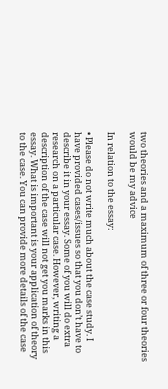two theories and a maximum of three or four theories would be my advice

In relation to the essay:

• Please do not write much about the case study. I have provided cases/issues so that you don’t have to describe it in your essay. Some of you will do extra research on a particular case. However, writing a description of the case will not get you marks in this essay. What is important is your application of theory to the case. You can provide more details of the case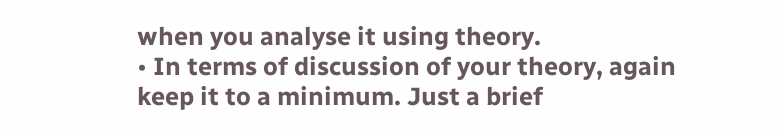when you analyse it using theory.
• In terms of discussion of your theory, again keep it to a minimum. Just a brief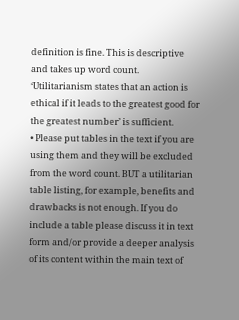definition is fine. This is descriptive and takes up word count. ‘Utilitarianism states that an action is ethical if it leads to the greatest good for the greatest number’ is sufficient.
• Please put tables in the text if you are using them and they will be excluded from the word count. BUT a utilitarian table listing, for example, benefits and drawbacks is not enough. If you do include a table please discuss it in text form and/or provide a deeper analysis of its content within the main text of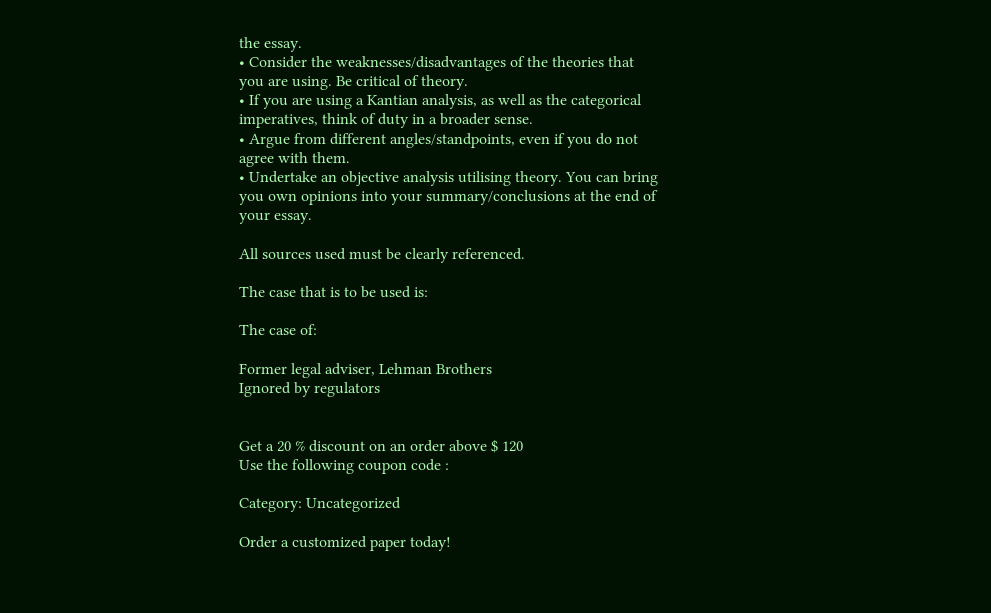the essay.
• Consider the weaknesses/disadvantages of the theories that you are using. Be critical of theory.
• If you are using a Kantian analysis, as well as the categorical imperatives, think of duty in a broader sense.
• Argue from different angles/standpoints, even if you do not agree with them.
• Undertake an objective analysis utilising theory. You can bring you own opinions into your summary/conclusions at the end of your essay.

All sources used must be clearly referenced.

The case that is to be used is:

The case of:

Former legal adviser, Lehman Brothers
Ignored by regulators


Get a 20 % discount on an order above $ 120
Use the following coupon code :

Category: Uncategorized

Order a customized paper today!